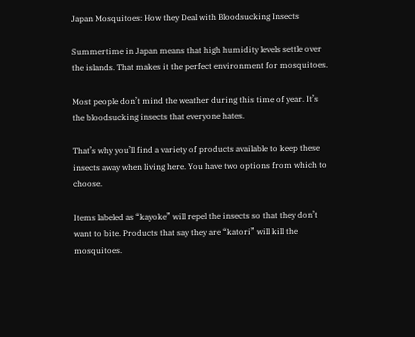Japan Mosquitoes: How they Deal with Bloodsucking Insects

Summertime in Japan means that high humidity levels settle over the islands. That makes it the perfect environment for mosquitoes.

Most people don’t mind the weather during this time of year. It’s the bloodsucking insects that everyone hates.

That’s why you’ll find a variety of products available to keep these insects away when living here. You have two options from which to choose.

Items labeled as “kayoke” will repel the insects so that they don’t want to bite. Products that say they are “katori” will kill the mosquitoes.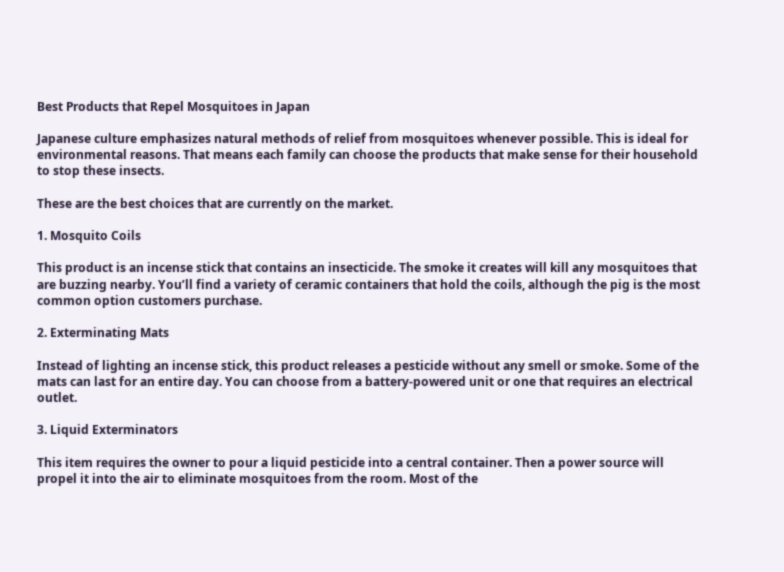Best Products that Repel Mosquitoes in Japan

Japanese culture emphasizes natural methods of relief from mosquitoes whenever possible. This is ideal for environmental reasons. That means each family can choose the products that make sense for their household to stop these insects.

These are the best choices that are currently on the market.

1. Mosquito Coils

This product is an incense stick that contains an insecticide. The smoke it creates will kill any mosquitoes that are buzzing nearby. You’ll find a variety of ceramic containers that hold the coils, although the pig is the most common option customers purchase.

2. Exterminating Mats

Instead of lighting an incense stick, this product releases a pesticide without any smell or smoke. Some of the mats can last for an entire day. You can choose from a battery-powered unit or one that requires an electrical outlet.

3. Liquid Exterminators

This item requires the owner to pour a liquid pesticide into a central container. Then a power source will propel it into the air to eliminate mosquitoes from the room. Most of the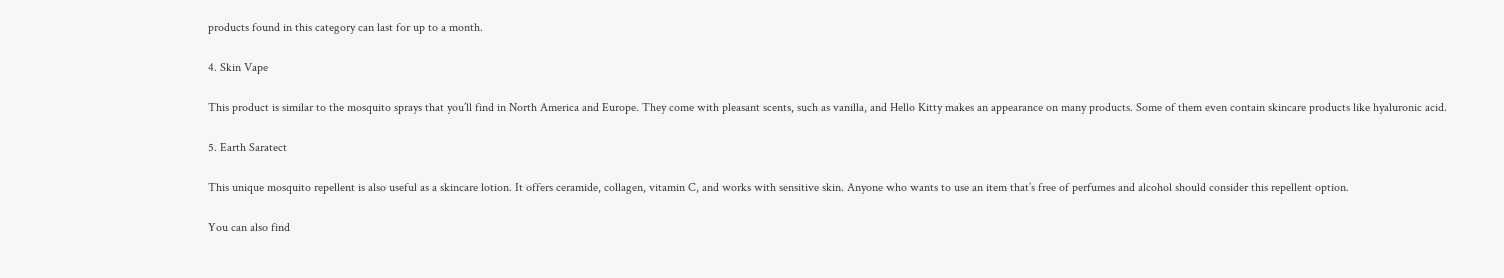products found in this category can last for up to a month.

4. Skin Vape

This product is similar to the mosquito sprays that you’ll find in North America and Europe. They come with pleasant scents, such as vanilla, and Hello Kitty makes an appearance on many products. Some of them even contain skincare products like hyaluronic acid.

5. Earth Saratect

This unique mosquito repellent is also useful as a skincare lotion. It offers ceramide, collagen, vitamin C, and works with sensitive skin. Anyone who wants to use an item that’s free of perfumes and alcohol should consider this repellent option.

You can also find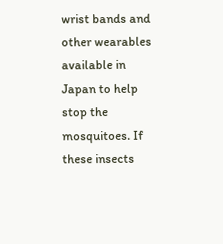wrist bands and other wearables available in Japan to help stop the mosquitoes. If these insects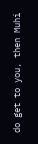do get to you, then Muhi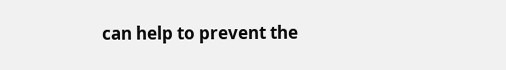can help to prevent the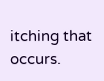itching that occurs.